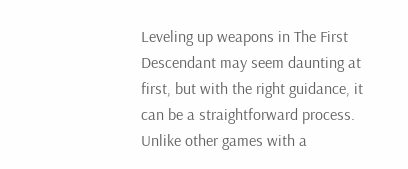Leveling up weapons in The First Descendant may seem daunting at first, but with the right guidance, it can be a straightforward process. Unlike other games with a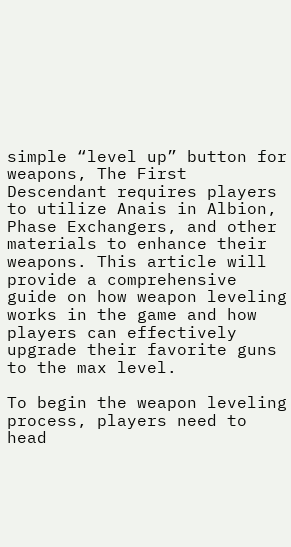simple “level up” button for weapons, The First Descendant requires players to utilize Anais in Albion, Phase Exchangers, and other materials to enhance their weapons. This article will provide a comprehensive guide on how weapon leveling works in the game and how players can effectively upgrade their favorite guns to the max level.

To begin the weapon leveling process, players need to head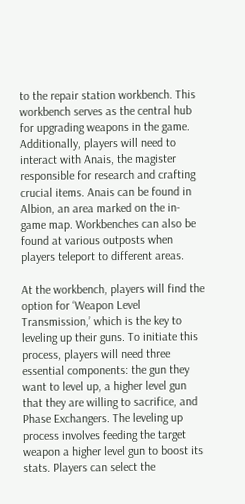to the repair station workbench. This workbench serves as the central hub for upgrading weapons in the game. Additionally, players will need to interact with Anais, the magister responsible for research and crafting crucial items. Anais can be found in Albion, an area marked on the in-game map. Workbenches can also be found at various outposts when players teleport to different areas.

At the workbench, players will find the option for ‘Weapon Level Transmission,’ which is the key to leveling up their guns. To initiate this process, players will need three essential components: the gun they want to level up, a higher level gun that they are willing to sacrifice, and Phase Exchangers. The leveling up process involves feeding the target weapon a higher level gun to boost its stats. Players can select the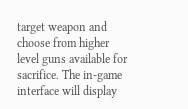target weapon and choose from higher level guns available for sacrifice. The in-game interface will display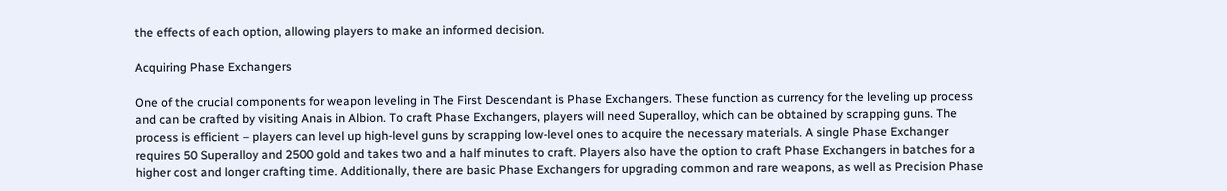the effects of each option, allowing players to make an informed decision.

Acquiring Phase Exchangers

One of the crucial components for weapon leveling in The First Descendant is Phase Exchangers. These function as currency for the leveling up process and can be crafted by visiting Anais in Albion. To craft Phase Exchangers, players will need Superalloy, which can be obtained by scrapping guns. The process is efficient – players can level up high-level guns by scrapping low-level ones to acquire the necessary materials. A single Phase Exchanger requires 50 Superalloy and 2500 gold and takes two and a half minutes to craft. Players also have the option to craft Phase Exchangers in batches for a higher cost and longer crafting time. Additionally, there are basic Phase Exchangers for upgrading common and rare weapons, as well as Precision Phase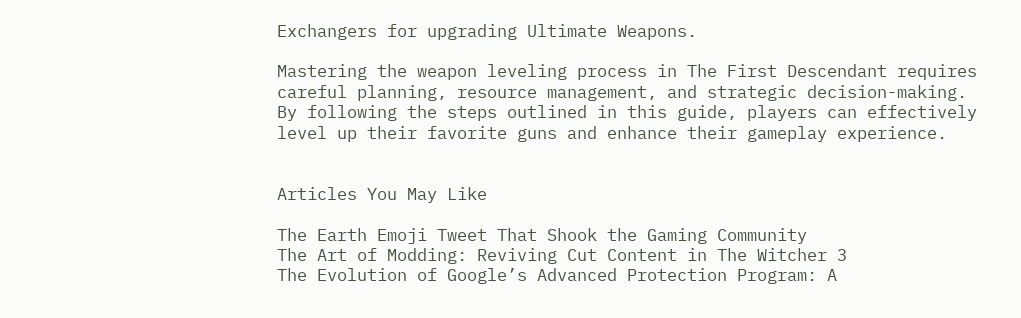Exchangers for upgrading Ultimate Weapons.

Mastering the weapon leveling process in The First Descendant requires careful planning, resource management, and strategic decision-making. By following the steps outlined in this guide, players can effectively level up their favorite guns and enhance their gameplay experience.


Articles You May Like

The Earth Emoji Tweet That Shook the Gaming Community
The Art of Modding: Reviving Cut Content in The Witcher 3
The Evolution of Google’s Advanced Protection Program: A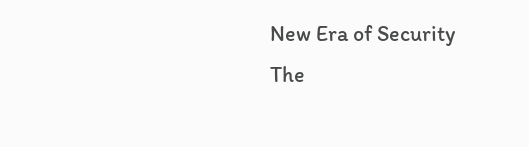New Era of Security
The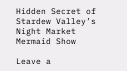Hidden Secret of Stardew Valley’s Night Market Mermaid Show

Leave a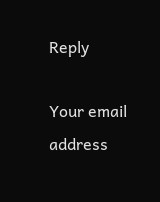Reply

Your email address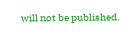will not be published.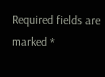Required fields are marked *